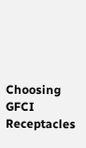Choosing GFCI Receptacles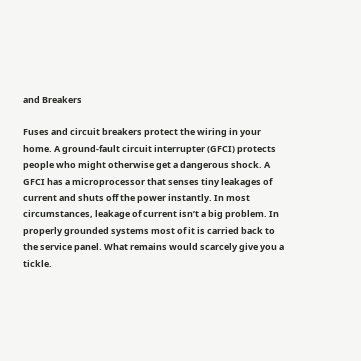and Breakers

Fuses and circuit breakers protect the wiring in your home. A ground-fault circuit interrupter (GFCI) protects people who might otherwise get a dangerous shock. A GFCI has a microprocessor that senses tiny leakages of current and shuts off the power instantly. In most circumstances, leakage of current isn’t a big problem. In properly grounded systems most of it is carried back to the service panel. What remains would scarcely give you a tickle.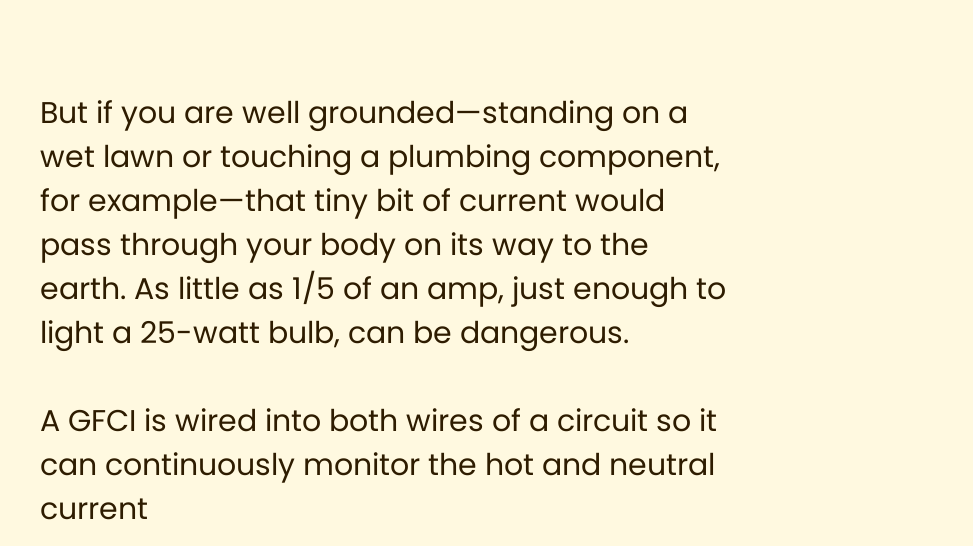But if you are well grounded—standing on a wet lawn or touching a plumbing component, for example—that tiny bit of current would pass through your body on its way to the earth. As little as 1/5 of an amp, just enough to light a 25-watt bulb, can be dangerous.

A GFCI is wired into both wires of a circuit so it can continuously monitor the hot and neutral current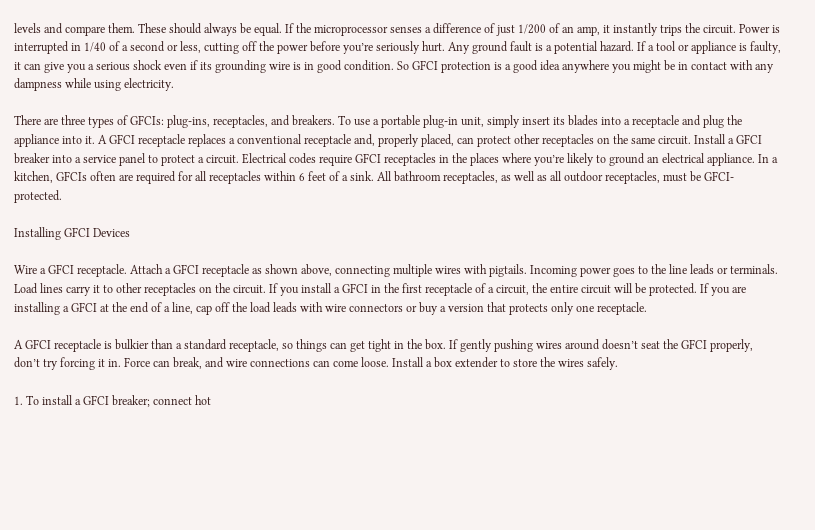levels and compare them. These should always be equal. If the microprocessor senses a difference of just 1/200 of an amp, it instantly trips the circuit. Power is interrupted in 1/40 of a second or less, cutting off the power before you’re seriously hurt. Any ground fault is a potential hazard. If a tool or appliance is faulty, it can give you a serious shock even if its grounding wire is in good condition. So GFCI protection is a good idea anywhere you might be in contact with any dampness while using electricity.

There are three types of GFCIs: plug-ins, receptacles, and breakers. To use a portable plug-in unit, simply insert its blades into a receptacle and plug the appliance into it. A GFCI receptacle replaces a conventional receptacle and, properly placed, can protect other receptacles on the same circuit. Install a GFCI breaker into a service panel to protect a circuit. Electrical codes require GFCI receptacles in the places where you’re likely to ground an electrical appliance. In a kitchen, GFCIs often are required for all receptacles within 6 feet of a sink. All bathroom receptacles, as well as all outdoor receptacles, must be GFCI-protected.

Installing GFCI Devices

Wire a GFCI receptacle. Attach a GFCI receptacle as shown above, connecting multiple wires with pigtails. Incoming power goes to the line leads or terminals. Load lines carry it to other receptacles on the circuit. If you install a GFCI in the first receptacle of a circuit, the entire circuit will be protected. If you are installing a GFCI at the end of a line, cap off the load leads with wire connectors or buy a version that protects only one receptacle.

A GFCI receptacle is bulkier than a standard receptacle, so things can get tight in the box. If gently pushing wires around doesn’t seat the GFCI properly, don’t try forcing it in. Force can break, and wire connections can come loose. Install a box extender to store the wires safely.

1. To install a GFCI breaker; connect hot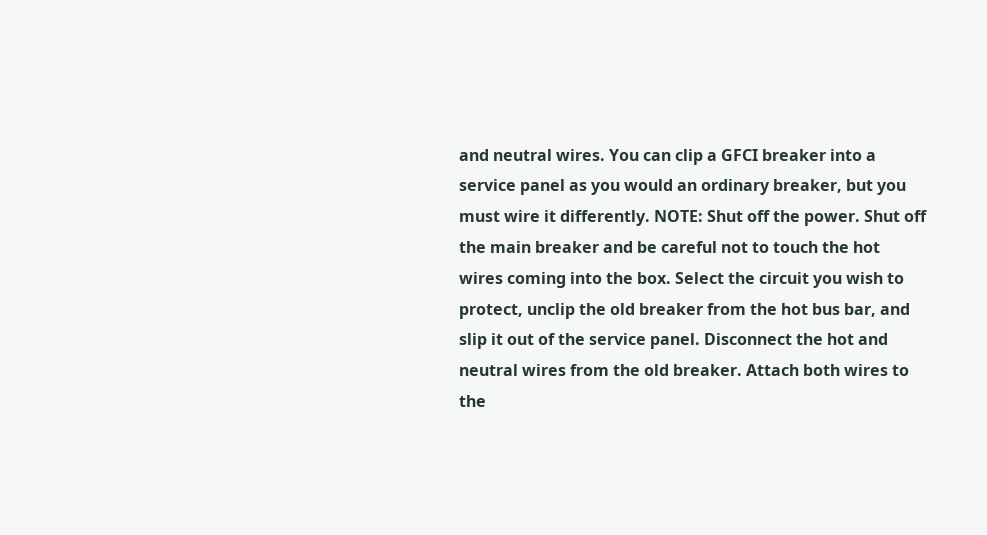and neutral wires. You can clip a GFCI breaker into a service panel as you would an ordinary breaker, but you must wire it differently. NOTE: Shut off the power. Shut off the main breaker and be careful not to touch the hot wires coming into the box. Select the circuit you wish to protect, unclip the old breaker from the hot bus bar, and slip it out of the service panel. Disconnect the hot and neutral wires from the old breaker. Attach both wires to the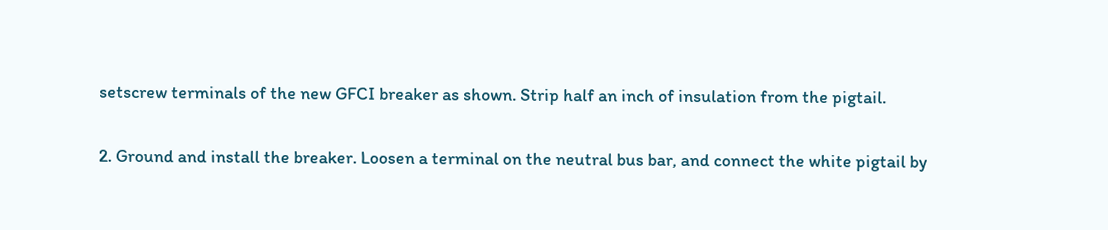setscrew terminals of the new GFCI breaker as shown. Strip half an inch of insulation from the pigtail.

2. Ground and install the breaker. Loosen a terminal on the neutral bus bar, and connect the white pigtail by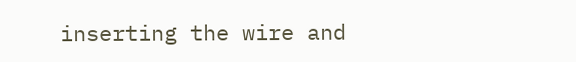inserting the wire and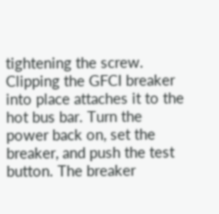tightening the screw. Clipping the GFCI breaker into place attaches it to the hot bus bar. Turn the power back on, set the breaker, and push the test button. The breaker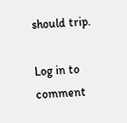should trip.

Log in to comment